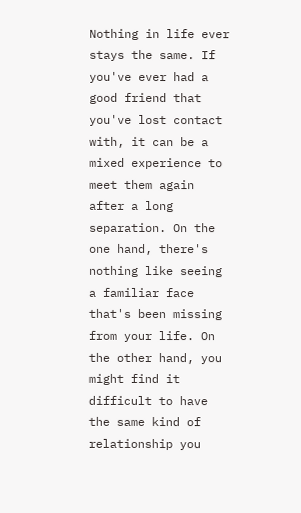Nothing in life ever stays the same. If you've ever had a good friend that you've lost contact with, it can be a mixed experience to meet them again after a long separation. On the one hand, there's nothing like seeing a familiar face that's been missing from your life. On the other hand, you might find it difficult to have the same kind of relationship you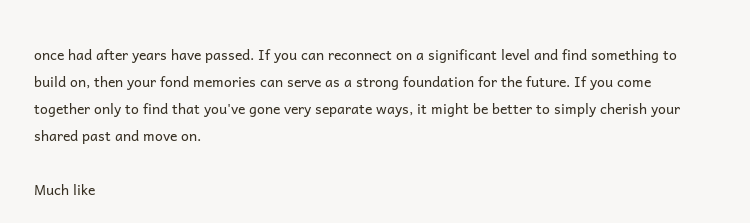once had after years have passed. If you can reconnect on a significant level and find something to build on, then your fond memories can serve as a strong foundation for the future. If you come together only to find that you've gone very separate ways, it might be better to simply cherish your shared past and move on.

Much like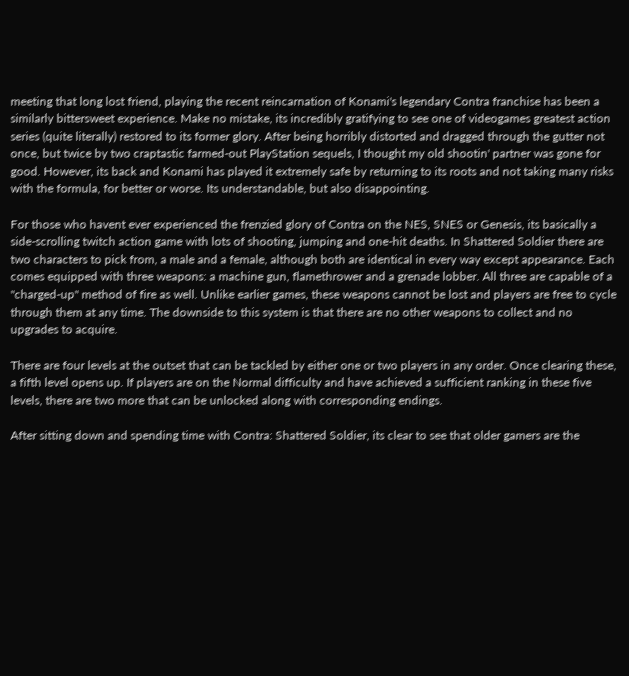meeting that long lost friend, playing the recent reincarnation of Konami's legendary Contra franchise has been a similarly bittersweet experience. Make no mistake, its incredibly gratifying to see one of videogames greatest action series (quite literally) restored to its former glory. After being horribly distorted and dragged through the gutter not once, but twice by two craptastic farmed-out PlayStation sequels, I thought my old shootin' partner was gone for good. However, its back and Konami has played it extremely safe by returning to its roots and not taking many risks with the formula, for better or worse. Its understandable, but also disappointing.

For those who havent ever experienced the frenzied glory of Contra on the NES, SNES or Genesis, its basically a side-scrolling twitch action game with lots of shooting, jumping and one-hit deaths. In Shattered Soldier there are two characters to pick from, a male and a female, although both are identical in every way except appearance. Each comes equipped with three weapons: a machine gun, flamethrower and a grenade lobber. All three are capable of a "charged-up" method of fire as well. Unlike earlier games, these weapons cannot be lost and players are free to cycle through them at any time. The downside to this system is that there are no other weapons to collect and no upgrades to acquire.

There are four levels at the outset that can be tackled by either one or two players in any order. Once clearing these, a fifth level opens up. If players are on the Normal difficulty and have achieved a sufficient ranking in these five levels, there are two more that can be unlocked along with corresponding endings.

After sitting down and spending time with Contra: Shattered Soldier, its clear to see that older gamers are the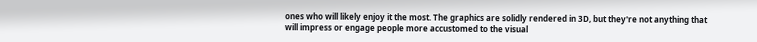ones who will likely enjoy it the most. The graphics are solidly rendered in 3D, but they're not anything that will impress or engage people more accustomed to the visual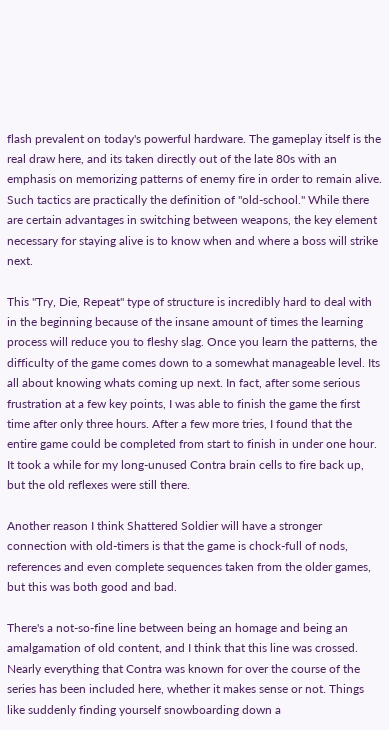flash prevalent on today's powerful hardware. The gameplay itself is the real draw here, and its taken directly out of the late 80s with an emphasis on memorizing patterns of enemy fire in order to remain alive. Such tactics are practically the definition of "old-school." While there are certain advantages in switching between weapons, the key element necessary for staying alive is to know when and where a boss will strike next.

This "Try, Die, Repeat" type of structure is incredibly hard to deal with in the beginning because of the insane amount of times the learning process will reduce you to fleshy slag. Once you learn the patterns, the difficulty of the game comes down to a somewhat manageable level. Its all about knowing whats coming up next. In fact, after some serious frustration at a few key points, I was able to finish the game the first time after only three hours. After a few more tries, I found that the entire game could be completed from start to finish in under one hour. It took a while for my long-unused Contra brain cells to fire back up, but the old reflexes were still there.

Another reason I think Shattered Soldier will have a stronger connection with old-timers is that the game is chock-full of nods, references and even complete sequences taken from the older games, but this was both good and bad.

There's a not-so-fine line between being an homage and being an amalgamation of old content, and I think that this line was crossed. Nearly everything that Contra was known for over the course of the series has been included here, whether it makes sense or not. Things like suddenly finding yourself snowboarding down a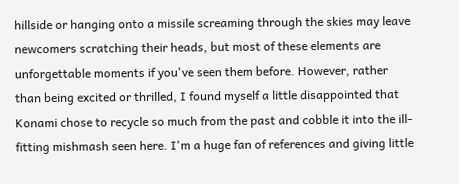hillside or hanging onto a missile screaming through the skies may leave newcomers scratching their heads, but most of these elements are unforgettable moments if you've seen them before. However, rather than being excited or thrilled, I found myself a little disappointed that Konami chose to recycle so much from the past and cobble it into the ill-fitting mishmash seen here. I'm a huge fan of references and giving little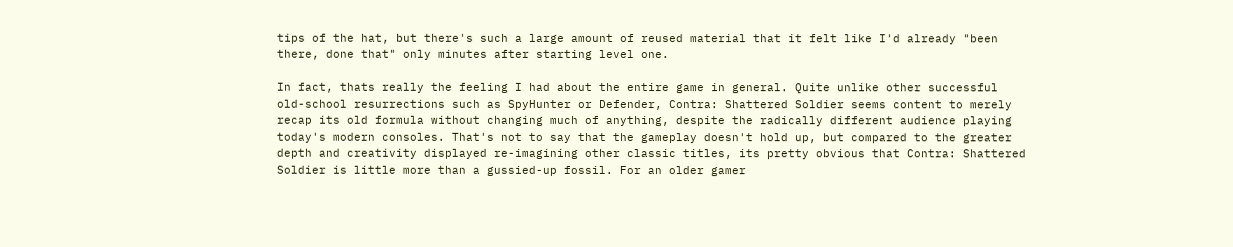tips of the hat, but there's such a large amount of reused material that it felt like I'd already "been there, done that" only minutes after starting level one.

In fact, thats really the feeling I had about the entire game in general. Quite unlike other successful old-school resurrections such as SpyHunter or Defender, Contra: Shattered Soldier seems content to merely recap its old formula without changing much of anything, despite the radically different audience playing today's modern consoles. That's not to say that the gameplay doesn't hold up, but compared to the greater depth and creativity displayed re-imagining other classic titles, its pretty obvious that Contra: Shattered Soldier is little more than a gussied-up fossil. For an older gamer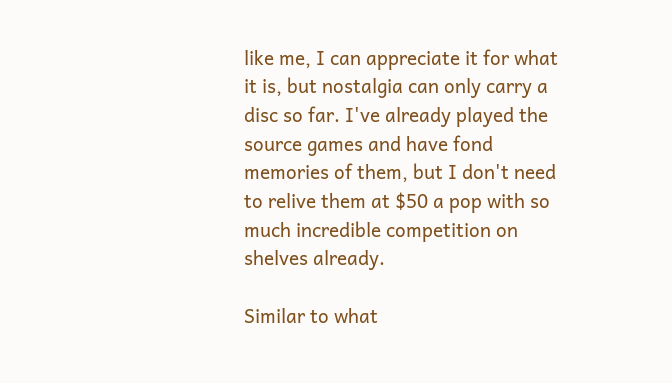like me, I can appreciate it for what it is, but nostalgia can only carry a disc so far. I've already played the source games and have fond memories of them, but I don't need to relive them at $50 a pop with so much incredible competition on shelves already.

Similar to what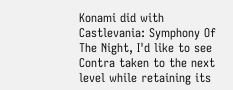Konami did with Castlevania: Symphony Of The Night, I'd like to see Contra taken to the next level while retaining its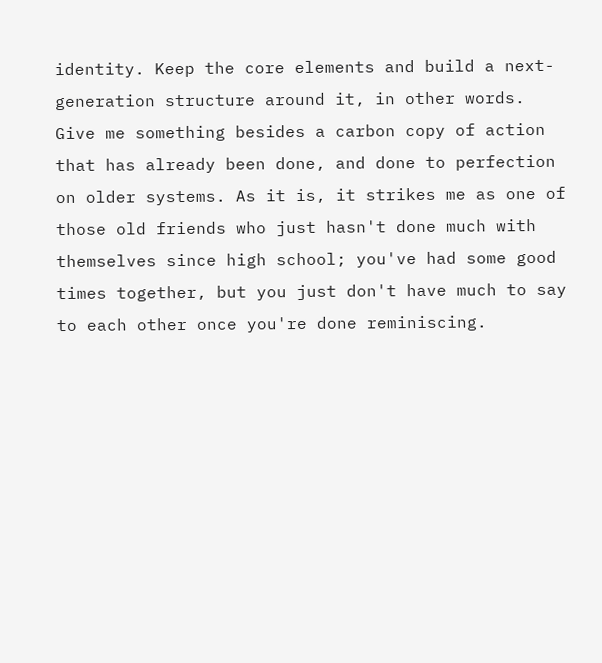identity. Keep the core elements and build a next-generation structure around it, in other words. Give me something besides a carbon copy of action that has already been done, and done to perfection on older systems. As it is, it strikes me as one of those old friends who just hasn't done much with themselves since high school; you've had some good times together, but you just don't have much to say to each other once you're done reminiscing.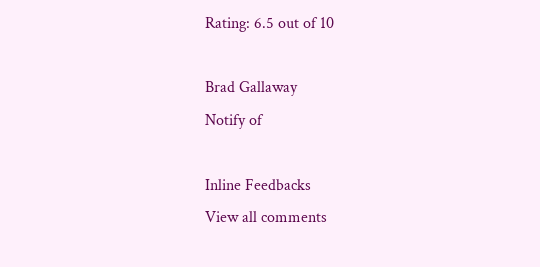Rating: 6.5 out of 10

Brad Gallaway
Notify of

Inline Feedbacks
View all comments